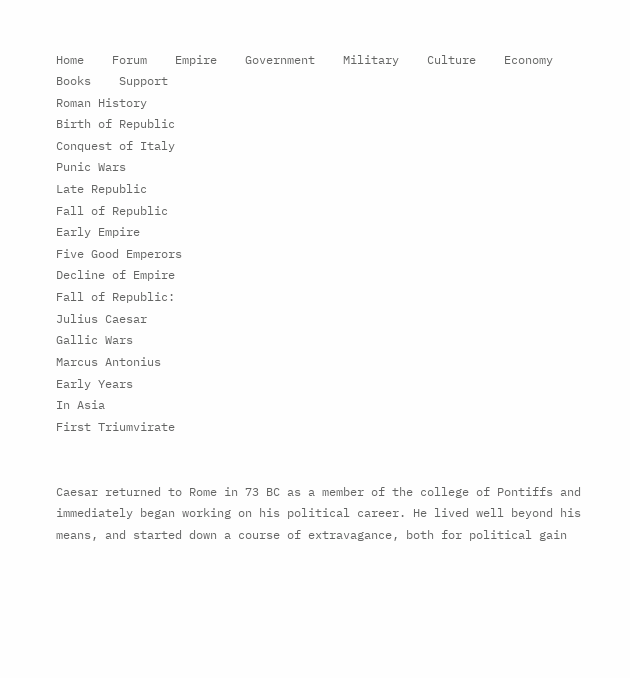Home    Forum    Empire    Government    Military    Culture    Economy    Books    Support
Roman History
Birth of Republic
Conquest of Italy
Punic Wars
Late Republic
Fall of Republic
Early Empire
Five Good Emperors
Decline of Empire
Fall of Republic:
Julius Caesar
Gallic Wars
Marcus Antonius
Early Years
In Asia
First Triumvirate


Caesar returned to Rome in 73 BC as a member of the college of Pontiffs and immediately began working on his political career. He lived well beyond his means, and started down a course of extravagance, both for political gain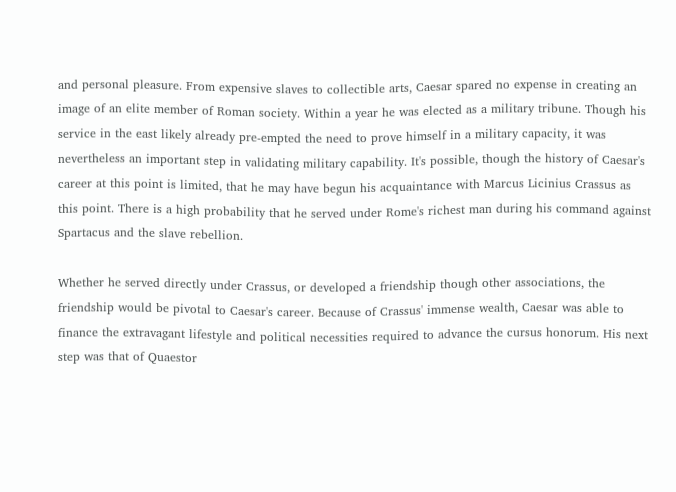and personal pleasure. From expensive slaves to collectible arts, Caesar spared no expense in creating an image of an elite member of Roman society. Within a year he was elected as a military tribune. Though his service in the east likely already pre-empted the need to prove himself in a military capacity, it was nevertheless an important step in validating military capability. It's possible, though the history of Caesar's career at this point is limited, that he may have begun his acquaintance with Marcus Licinius Crassus as this point. There is a high probability that he served under Rome's richest man during his command against Spartacus and the slave rebellion.

Whether he served directly under Crassus, or developed a friendship though other associations, the friendship would be pivotal to Caesar's career. Because of Crassus' immense wealth, Caesar was able to finance the extravagant lifestyle and political necessities required to advance the cursus honorum. His next step was that of Quaestor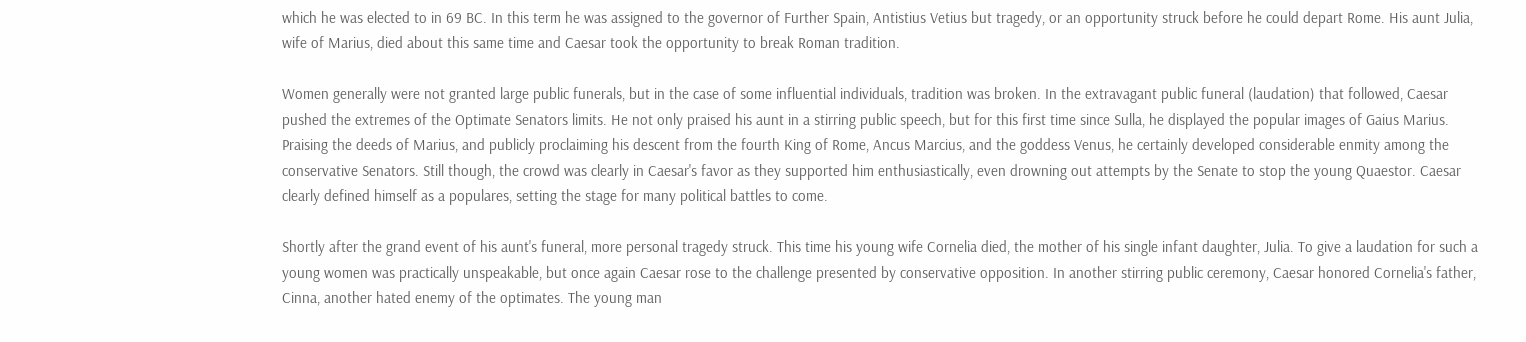which he was elected to in 69 BC. In this term he was assigned to the governor of Further Spain, Antistius Vetius but tragedy, or an opportunity struck before he could depart Rome. His aunt Julia, wife of Marius, died about this same time and Caesar took the opportunity to break Roman tradition.

Women generally were not granted large public funerals, but in the case of some influential individuals, tradition was broken. In the extravagant public funeral (laudation) that followed, Caesar pushed the extremes of the Optimate Senators limits. He not only praised his aunt in a stirring public speech, but for this first time since Sulla, he displayed the popular images of Gaius Marius. Praising the deeds of Marius, and publicly proclaiming his descent from the fourth King of Rome, Ancus Marcius, and the goddess Venus, he certainly developed considerable enmity among the conservative Senators. Still though, the crowd was clearly in Caesar's favor as they supported him enthusiastically, even drowning out attempts by the Senate to stop the young Quaestor. Caesar clearly defined himself as a populares, setting the stage for many political battles to come.

Shortly after the grand event of his aunt's funeral, more personal tragedy struck. This time his young wife Cornelia died, the mother of his single infant daughter, Julia. To give a laudation for such a young women was practically unspeakable, but once again Caesar rose to the challenge presented by conservative opposition. In another stirring public ceremony, Caesar honored Cornelia's father, Cinna, another hated enemy of the optimates. The young man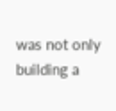was not only building a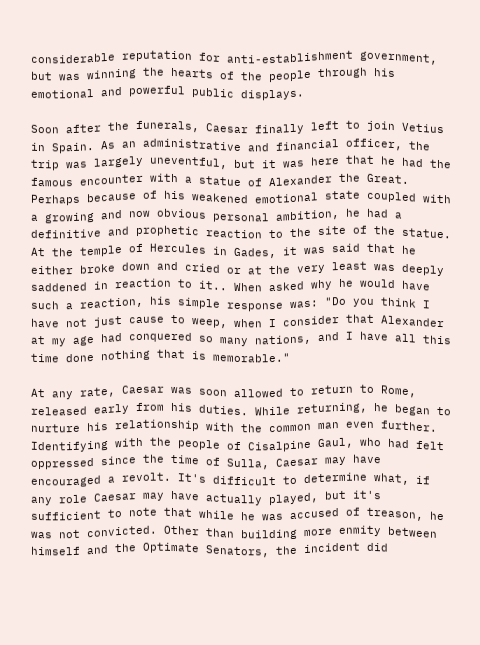considerable reputation for anti-establishment government, but was winning the hearts of the people through his emotional and powerful public displays.

Soon after the funerals, Caesar finally left to join Vetius in Spain. As an administrative and financial officer, the trip was largely uneventful, but it was here that he had the famous encounter with a statue of Alexander the Great. Perhaps because of his weakened emotional state coupled with a growing and now obvious personal ambition, he had a definitive and prophetic reaction to the site of the statue. At the temple of Hercules in Gades, it was said that he either broke down and cried or at the very least was deeply saddened in reaction to it.. When asked why he would have such a reaction, his simple response was: "Do you think I have not just cause to weep, when I consider that Alexander at my age had conquered so many nations, and I have all this time done nothing that is memorable."

At any rate, Caesar was soon allowed to return to Rome, released early from his duties. While returning, he began to nurture his relationship with the common man even further. Identifying with the people of Cisalpine Gaul, who had felt oppressed since the time of Sulla, Caesar may have encouraged a revolt. It's difficult to determine what, if any role Caesar may have actually played, but it's sufficient to note that while he was accused of treason, he was not convicted. Other than building more enmity between himself and the Optimate Senators, the incident did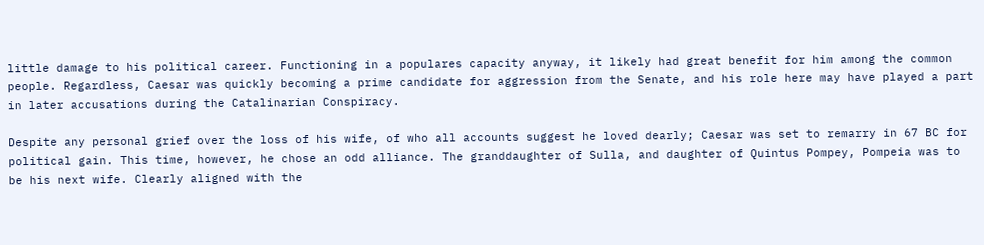little damage to his political career. Functioning in a populares capacity anyway, it likely had great benefit for him among the common people. Regardless, Caesar was quickly becoming a prime candidate for aggression from the Senate, and his role here may have played a part in later accusations during the Catalinarian Conspiracy.

Despite any personal grief over the loss of his wife, of who all accounts suggest he loved dearly; Caesar was set to remarry in 67 BC for political gain. This time, however, he chose an odd alliance. The granddaughter of Sulla, and daughter of Quintus Pompey, Pompeia was to be his next wife. Clearly aligned with the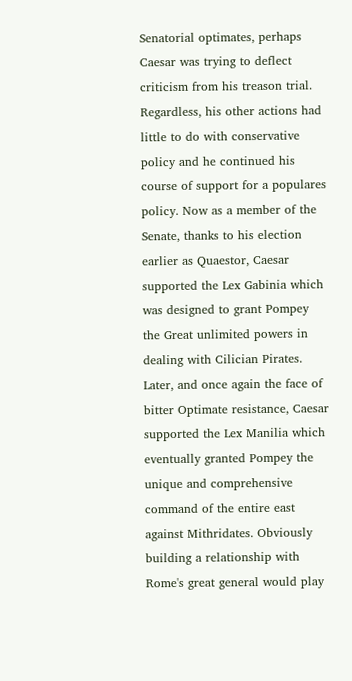Senatorial optimates, perhaps Caesar was trying to deflect criticism from his treason trial. Regardless, his other actions had little to do with conservative policy and he continued his course of support for a populares policy. Now as a member of the Senate, thanks to his election earlier as Quaestor, Caesar supported the Lex Gabinia which was designed to grant Pompey the Great unlimited powers in dealing with Cilician Pirates. Later, and once again the face of bitter Optimate resistance, Caesar supported the Lex Manilia which eventually granted Pompey the unique and comprehensive command of the entire east against Mithridates. Obviously building a relationship with Rome's great general would play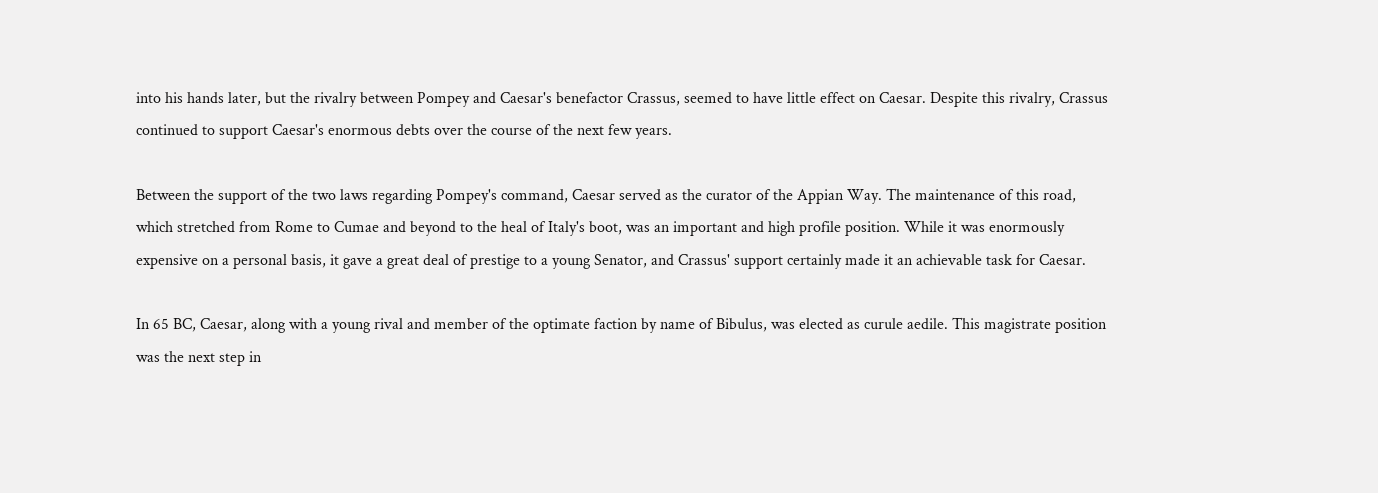into his hands later, but the rivalry between Pompey and Caesar's benefactor Crassus, seemed to have little effect on Caesar. Despite this rivalry, Crassus continued to support Caesar's enormous debts over the course of the next few years.

Between the support of the two laws regarding Pompey's command, Caesar served as the curator of the Appian Way. The maintenance of this road, which stretched from Rome to Cumae and beyond to the heal of Italy's boot, was an important and high profile position. While it was enormously expensive on a personal basis, it gave a great deal of prestige to a young Senator, and Crassus' support certainly made it an achievable task for Caesar.

In 65 BC, Caesar, along with a young rival and member of the optimate faction by name of Bibulus, was elected as curule aedile. This magistrate position was the next step in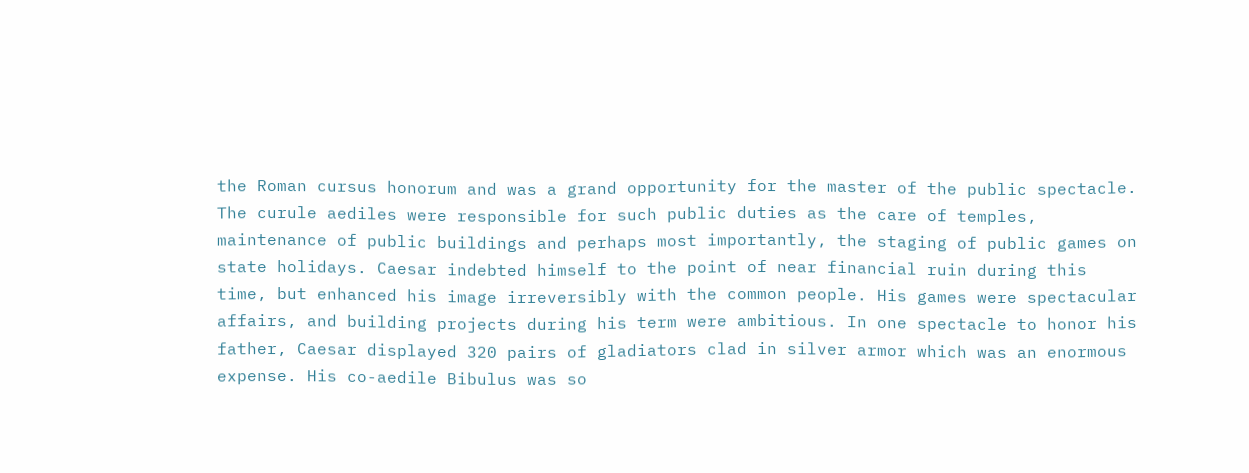the Roman cursus honorum and was a grand opportunity for the master of the public spectacle. The curule aediles were responsible for such public duties as the care of temples, maintenance of public buildings and perhaps most importantly, the staging of public games on state holidays. Caesar indebted himself to the point of near financial ruin during this time, but enhanced his image irreversibly with the common people. His games were spectacular affairs, and building projects during his term were ambitious. In one spectacle to honor his father, Caesar displayed 320 pairs of gladiators clad in silver armor which was an enormous expense. His co-aedile Bibulus was so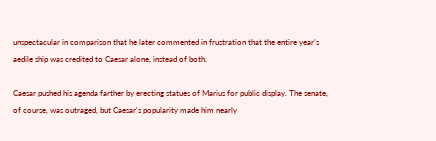unspectacular in comparison that he later commented in frustration that the entire year's aedile ship was credited to Caesar alone, instead of both.

Caesar pushed his agenda farther by erecting statues of Marius for public display. The senate, of course, was outraged, but Caesar's popularity made him nearly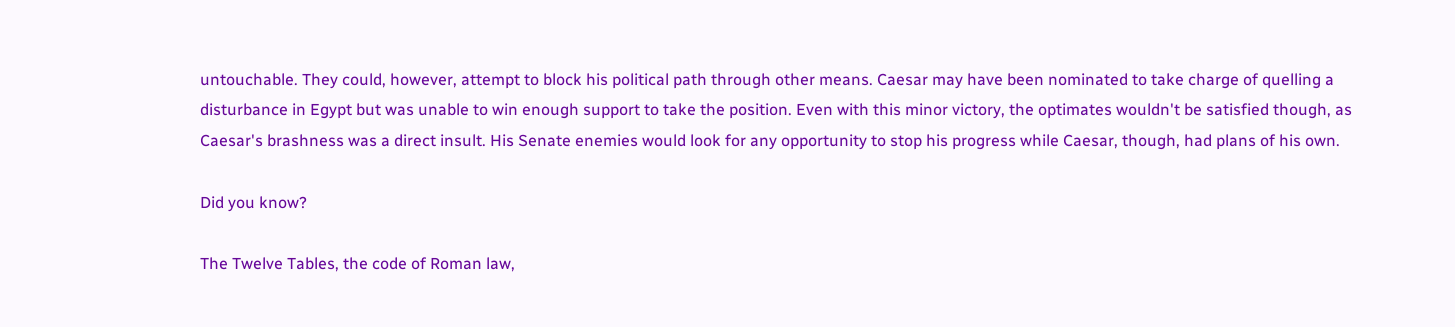untouchable. They could, however, attempt to block his political path through other means. Caesar may have been nominated to take charge of quelling a disturbance in Egypt but was unable to win enough support to take the position. Even with this minor victory, the optimates wouldn't be satisfied though, as Caesar's brashness was a direct insult. His Senate enemies would look for any opportunity to stop his progress while Caesar, though, had plans of his own.

Did you know?

The Twelve Tables, the code of Roman law,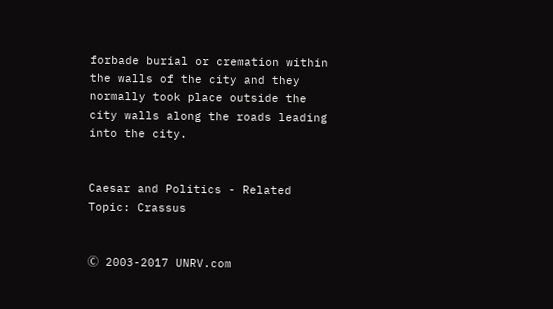forbade burial or cremation within the walls of the city and they normally took place outside the city walls along the roads leading into the city.


Caesar and Politics - Related Topic: Crassus


Ⓒ 2003-2017 UNRV.com